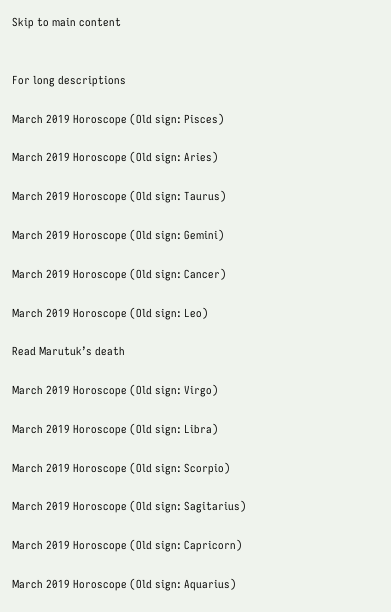Skip to main content


For long descriptions

March 2019 Horoscope (Old sign: Pisces)

March 2019 Horoscope (Old sign: Aries)

March 2019 Horoscope (Old sign: Taurus)

March 2019 Horoscope (Old sign: Gemini)

March 2019 Horoscope (Old sign: Cancer)

March 2019 Horoscope (Old sign: Leo)

Read Marutuk’s death

March 2019 Horoscope (Old sign: Virgo)

March 2019 Horoscope (Old sign: Libra)

March 2019 Horoscope (Old sign: Scorpio)

March 2019 Horoscope (Old sign: Sagitarius)

March 2019 Horoscope (Old sign: Capricorn)

March 2019 Horoscope (Old sign: Aquarius)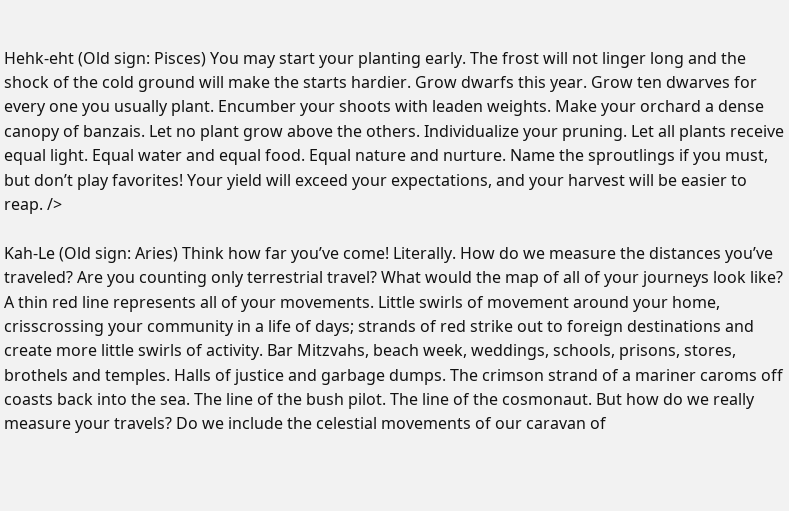Hehk-eht (Old sign: Pisces) You may start your planting early. The frost will not linger long and the shock of the cold ground will make the starts hardier. Grow dwarfs this year. Grow ten dwarves for every one you usually plant. Encumber your shoots with leaden weights. Make your orchard a dense canopy of banzais. Let no plant grow above the others. Individualize your pruning. Let all plants receive equal light. Equal water and equal food. Equal nature and nurture. Name the sproutlings if you must, but don’t play favorites! Your yield will exceed your expectations, and your harvest will be easier to reap. />

Kah-Le (Old sign: Aries) Think how far you’ve come! Literally. How do we measure the distances you’ve traveled? Are you counting only terrestrial travel? What would the map of all of your journeys look like? A thin red line represents all of your movements. Little swirls of movement around your home, crisscrossing your community in a life of days; strands of red strike out to foreign destinations and create more little swirls of activity. Bar Mitzvahs, beach week, weddings, schools, prisons, stores, brothels and temples. Halls of justice and garbage dumps. The crimson strand of a mariner caroms off coasts back into the sea. The line of the bush pilot. The line of the cosmonaut. But how do we really measure your travels? Do we include the celestial movements of our caravan of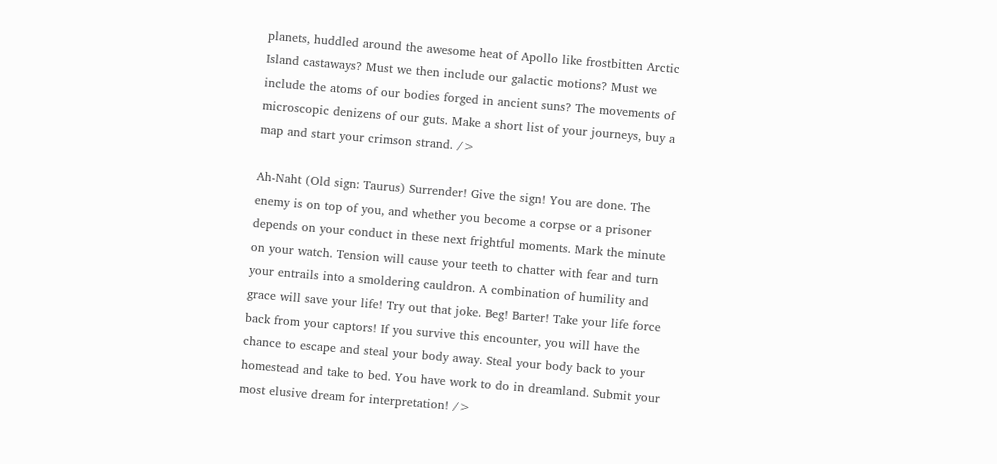planets, huddled around the awesome heat of Apollo like frostbitten Arctic Island castaways? Must we then include our galactic motions? Must we include the atoms of our bodies forged in ancient suns? The movements of microscopic denizens of our guts. Make a short list of your journeys, buy a map and start your crimson strand. />

Ah-Naht (Old sign: Taurus) Surrender! Give the sign! You are done. The enemy is on top of you, and whether you become a corpse or a prisoner depends on your conduct in these next frightful moments. Mark the minute on your watch. Tension will cause your teeth to chatter with fear and turn your entrails into a smoldering cauldron. A combination of humility and grace will save your life! Try out that joke. Beg! Barter! Take your life force back from your captors! If you survive this encounter, you will have the chance to escape and steal your body away. Steal your body back to your homestead and take to bed. You have work to do in dreamland. Submit your most elusive dream for interpretation! />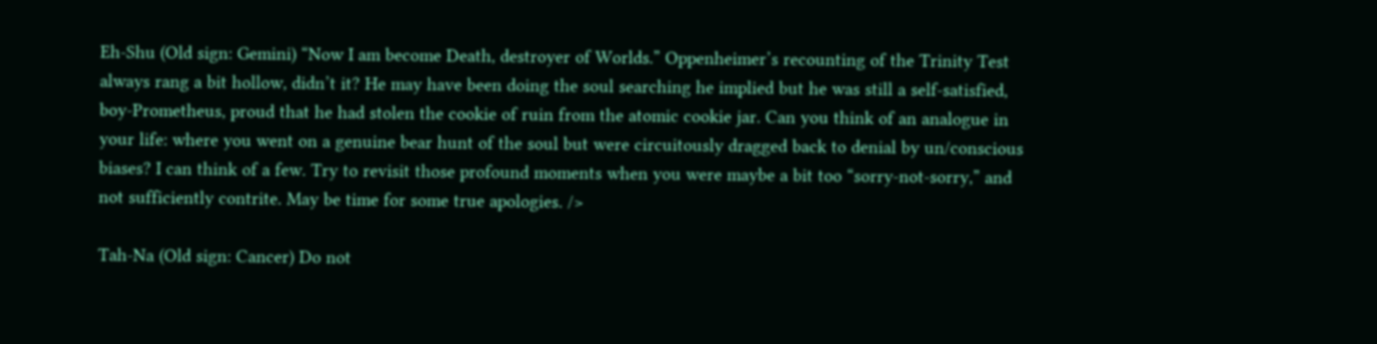Eh-Shu (Old sign: Gemini) “Now I am become Death, destroyer of Worlds.” Oppenheimer’s recounting of the Trinity Test always rang a bit hollow, didn’t it? He may have been doing the soul searching he implied but he was still a self-satisfied, boy-Prometheus, proud that he had stolen the cookie of ruin from the atomic cookie jar. Can you think of an analogue in your life: where you went on a genuine bear hunt of the soul but were circuitously dragged back to denial by un/conscious biases? I can think of a few. Try to revisit those profound moments when you were maybe a bit too “sorry-not-sorry,” and not sufficiently contrite. May be time for some true apologies. />

Tah-Na (Old sign: Cancer) Do not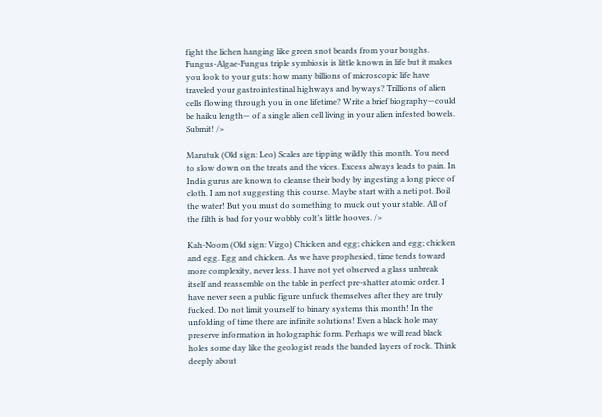fight the lichen hanging like green snot beards from your boughs. Fungus-Algae-Fungus triple symbiosis is little known in life but it makes you look to your guts: how many billions of microscopic life have traveled your gastrointestinal highways and byways? Trillions of alien cells flowing through you in one lifetime? Write a brief biography—could be haiku length— of a single alien cell living in your alien infested bowels. Submit! />

Marutuk (Old sign: Leo) Scales are tipping wildly this month. You need to slow down on the treats and the vices. Excess always leads to pain. In India gurus are known to cleanse their body by ingesting a long piece of cloth. I am not suggesting this course. Maybe start with a neti pot. Boil the water! But you must do something to muck out your stable. All of the filth is bad for your wobbly colt’s little hooves. />

Kah-Noom (Old sign: Virgo) Chicken and egg; chicken and egg; chicken and egg. Egg and chicken. As we have prophesied, time tends toward more complexity, never less. I have not yet observed a glass unbreak itself and reassemble on the table in perfect pre-shatter atomic order. I have never seen a public figure unfuck themselves after they are truly fucked. Do not limit yourself to binary systems this month! In the unfolding of time there are infinite solutions! Even a black hole may preserve information in holographic form. Perhaps we will read black holes some day like the geologist reads the banded layers of rock. Think deeply about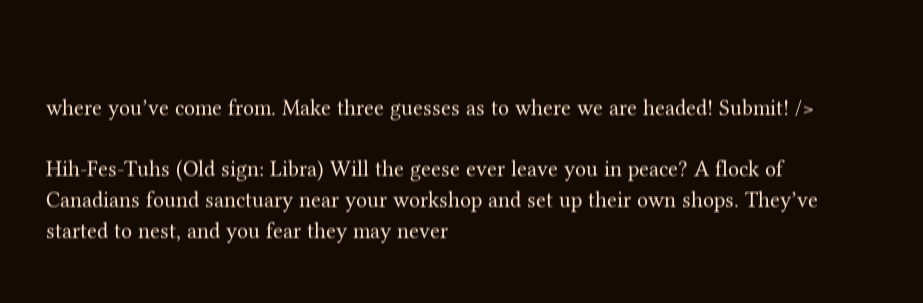where you’ve come from. Make three guesses as to where we are headed! Submit! />

Hih-Fes-Tuhs (Old sign: Libra) Will the geese ever leave you in peace? A flock of Canadians found sanctuary near your workshop and set up their own shops. They’ve started to nest, and you fear they may never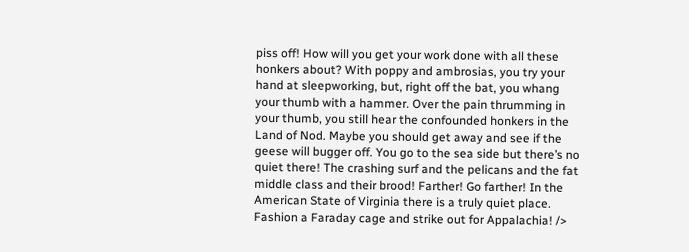piss off! How will you get your work done with all these honkers about? With poppy and ambrosias, you try your hand at sleepworking, but, right off the bat, you whang your thumb with a hammer. Over the pain thrumming in your thumb, you still hear the confounded honkers in the Land of Nod. Maybe you should get away and see if the geese will bugger off. You go to the sea side but there’s no quiet there! The crashing surf and the pelicans and the fat middle class and their brood! Farther! Go farther! In the American State of Virginia there is a truly quiet place. Fashion a Faraday cage and strike out for Appalachia! />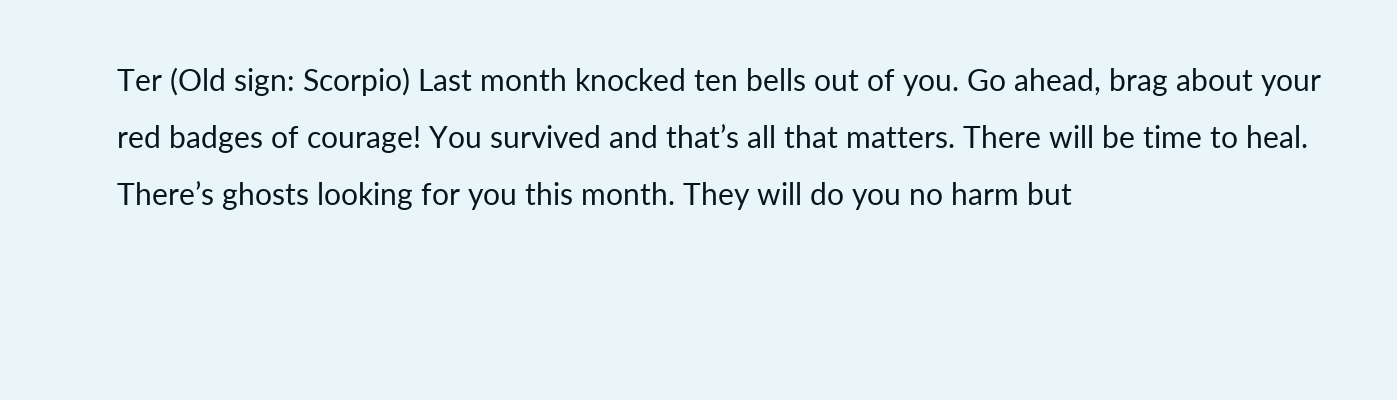Ter (Old sign: Scorpio) Last month knocked ten bells out of you. Go ahead, brag about your red badges of courage! You survived and that’s all that matters. There will be time to heal. There’s ghosts looking for you this month. They will do you no harm but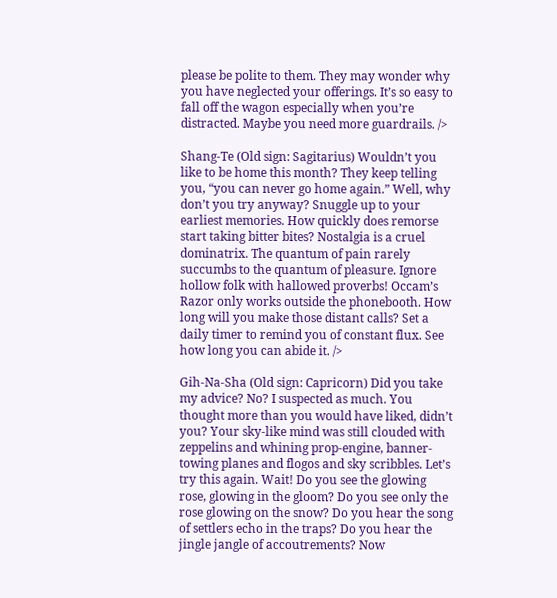please be polite to them. They may wonder why you have neglected your offerings. It’s so easy to fall off the wagon especially when you’re distracted. Maybe you need more guardrails. />

Shang-Te (Old sign: Sagitarius) Wouldn’t you like to be home this month? They keep telling you, “you can never go home again.” Well, why don’t you try anyway? Snuggle up to your earliest memories. How quickly does remorse start taking bitter bites? Nostalgia is a cruel dominatrix. The quantum of pain rarely succumbs to the quantum of pleasure. Ignore hollow folk with hallowed proverbs! Occam’s Razor only works outside the phonebooth. How long will you make those distant calls? Set a daily timer to remind you of constant flux. See how long you can abide it. />

Gih-Na-Sha (Old sign: Capricorn) Did you take my advice? No? I suspected as much. You thought more than you would have liked, didn’t you? Your sky-like mind was still clouded with zeppelins and whining prop-engine, banner-towing planes and flogos and sky scribbles. Let’s try this again. Wait! Do you see the glowing rose, glowing in the gloom? Do you see only the rose glowing on the snow? Do you hear the song of settlers echo in the traps? Do you hear the jingle jangle of accoutrements? Now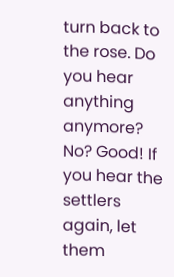turn back to the rose. Do you hear anything anymore? No? Good! If you hear the settlers again, let them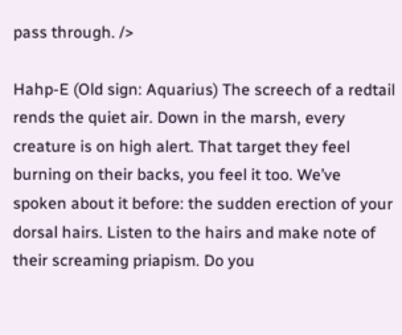pass through. />

Hahp-E (Old sign: Aquarius) The screech of a redtail rends the quiet air. Down in the marsh, every creature is on high alert. That target they feel burning on their backs, you feel it too. We’ve spoken about it before: the sudden erection of your dorsal hairs. Listen to the hairs and make note of their screaming priapism. Do you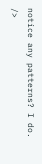notice any patterns? I do. />